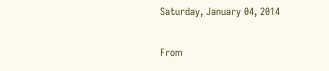Saturday, January 04, 2014

From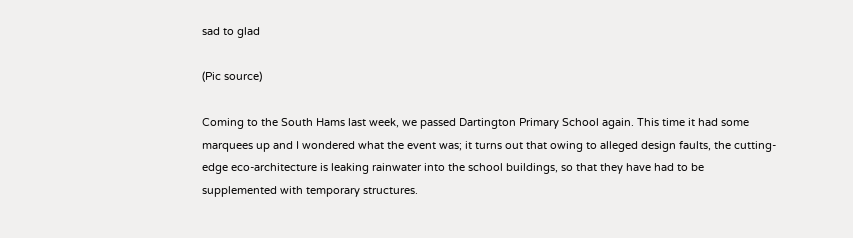sad to glad

(Pic source)

Coming to the South Hams last week, we passed Dartington Primary School again. This time it had some marquees up and I wondered what the event was; it turns out that owing to alleged design faults, the cutting-edge eco-architecture is leaking rainwater into the school buildings, so that they have had to be supplemented with temporary structures.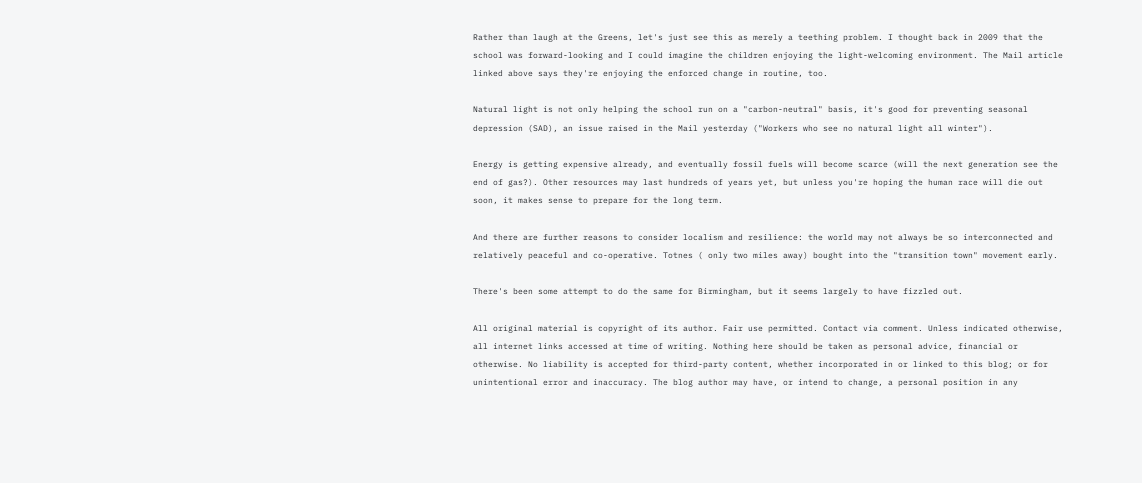Rather than laugh at the Greens, let's just see this as merely a teething problem. I thought back in 2009 that the school was forward-looking and I could imagine the children enjoying the light-welcoming environment. The Mail article linked above says they're enjoying the enforced change in routine, too.

Natural light is not only helping the school run on a "carbon-neutral" basis, it's good for preventing seasonal depression (SAD), an issue raised in the Mail yesterday ("Workers who see no natural light all winter").

Energy is getting expensive already, and eventually fossil fuels will become scarce (will the next generation see the end of gas?). Other resources may last hundreds of years yet, but unless you're hoping the human race will die out soon, it makes sense to prepare for the long term.

And there are further reasons to consider localism and resilience: the world may not always be so interconnected and relatively peaceful and co-operative. Totnes ( only two miles away) bought into the "transition town" movement early.

There's been some attempt to do the same for Birmingham, but it seems largely to have fizzled out.

All original material is copyright of its author. Fair use permitted. Contact via comment. Unless indicated otherwise, all internet links accessed at time of writing. Nothing here should be taken as personal advice, financial or otherwise. No liability is accepted for third-party content, whether incorporated in or linked to this blog; or for unintentional error and inaccuracy. The blog author may have, or intend to change, a personal position in any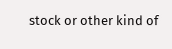stock or other kind of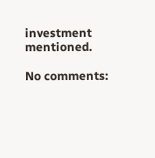investment mentioned.

No comments: